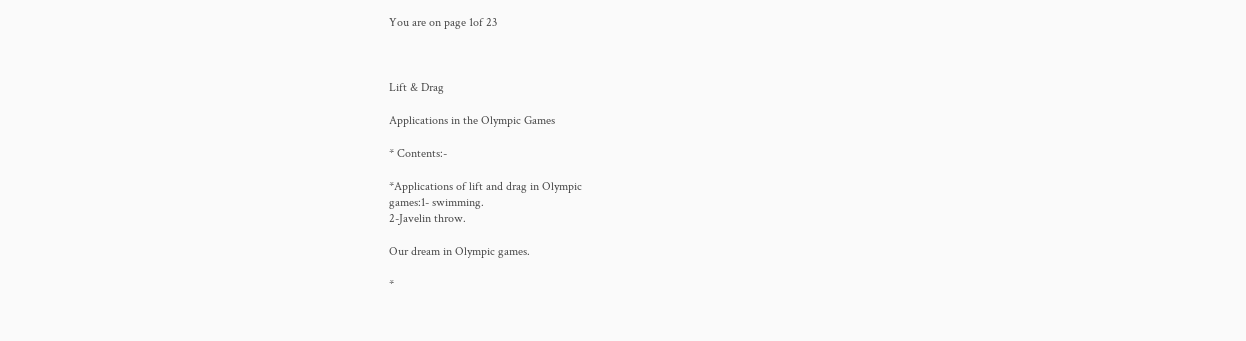You are on page 1of 23



Lift & Drag

Applications in the Olympic Games

* Contents:-

*Applications of lift and drag in Olympic
games:1- swimming.
2-Javelin throw.

Our dream in Olympic games.

*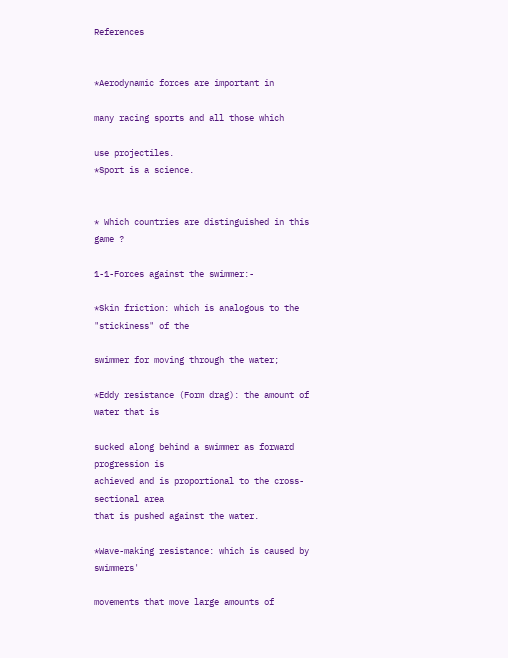References


*Aerodynamic forces are important in

many racing sports and all those which

use projectiles.
*Sport is a science.


* Which countries are distinguished in this game ?

1-1-Forces against the swimmer:-

*Skin friction: which is analogous to the "stickiness" of the

swimmer for moving through the water;

*Eddy resistance (Form drag): the amount of water that is

sucked along behind a swimmer as forward progression is
achieved and is proportional to the cross-sectional area
that is pushed against the water.

*Wave-making resistance: which is caused by swimmers'

movements that move large amounts of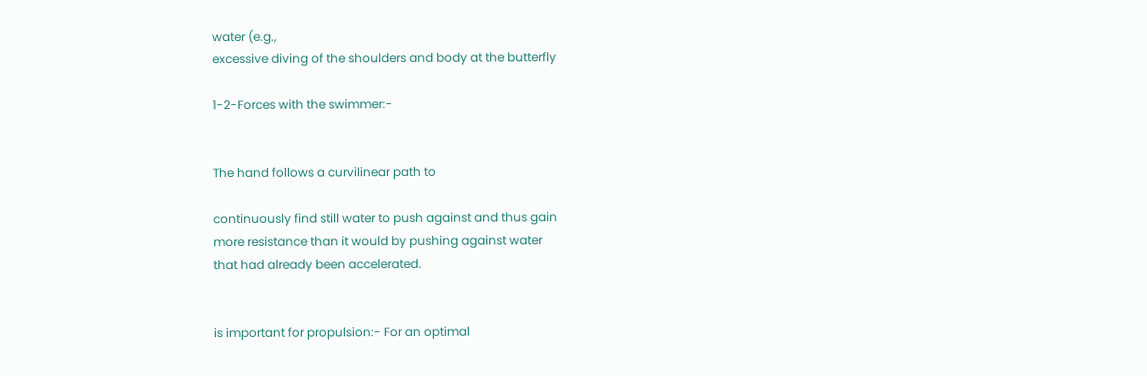water (e.g.,
excessive diving of the shoulders and body at the butterfly

1-2-Forces with the swimmer:-


The hand follows a curvilinear path to

continuously find still water to push against and thus gain
more resistance than it would by pushing against water
that had already been accelerated.


is important for propulsion:- For an optimal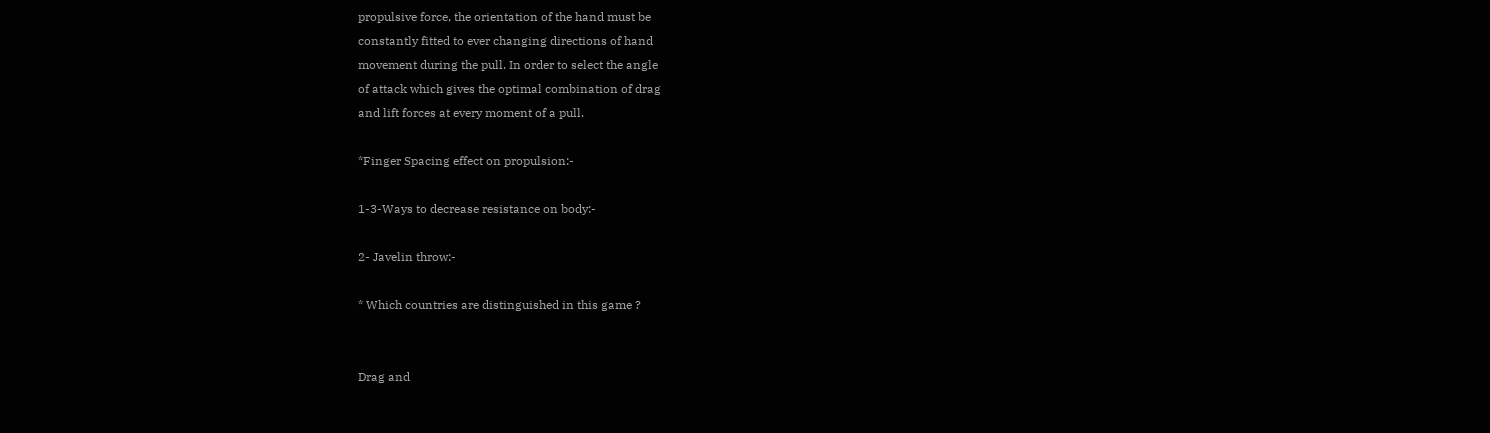propulsive force, the orientation of the hand must be
constantly fitted to ever changing directions of hand
movement during the pull. In order to select the angle
of attack which gives the optimal combination of drag
and lift forces at every moment of a pull.

*Finger Spacing effect on propulsion:-

1-3-Ways to decrease resistance on body:-

2- Javelin throw:-

* Which countries are distinguished in this game ?


Drag and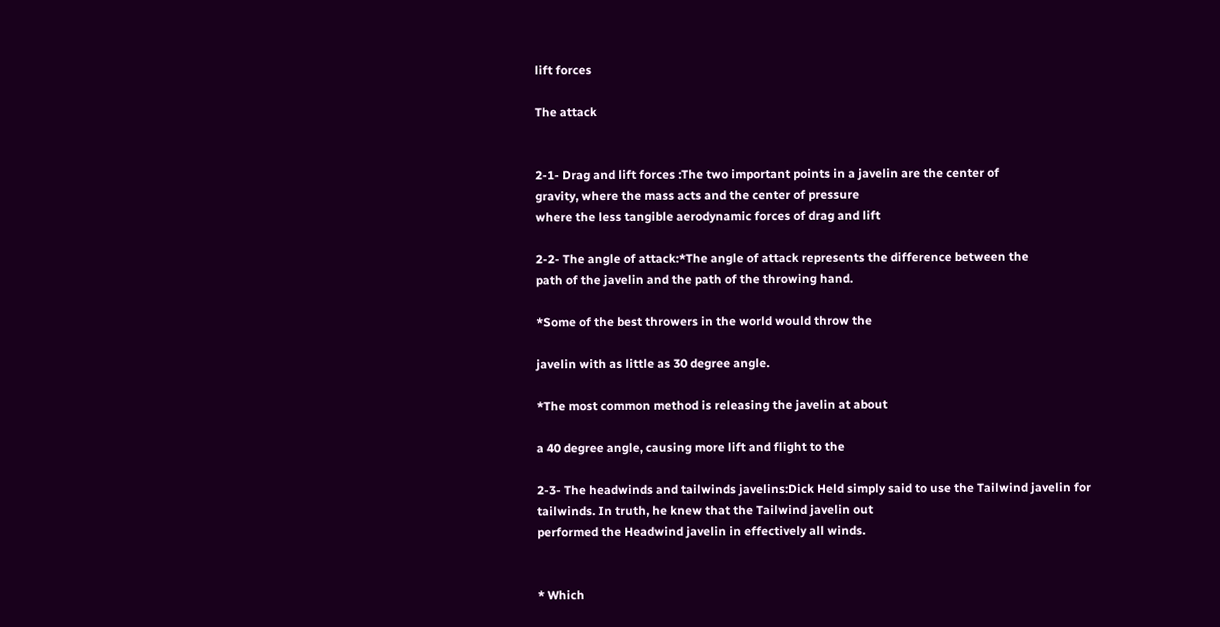lift forces

The attack


2-1- Drag and lift forces :The two important points in a javelin are the center of
gravity, where the mass acts and the center of pressure
where the less tangible aerodynamic forces of drag and lift

2-2- The angle of attack:*The angle of attack represents the difference between the
path of the javelin and the path of the throwing hand.

*Some of the best throwers in the world would throw the

javelin with as little as 30 degree angle.

*The most common method is releasing the javelin at about

a 40 degree angle, causing more lift and flight to the

2-3- The headwinds and tailwinds javelins:Dick Held simply said to use the Tailwind javelin for
tailwinds. In truth, he knew that the Tailwind javelin out
performed the Headwind javelin in effectively all winds.


* Which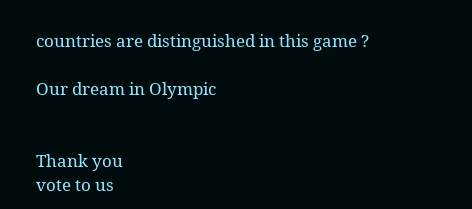countries are distinguished in this game ?

Our dream in Olympic


Thank you
vote to us